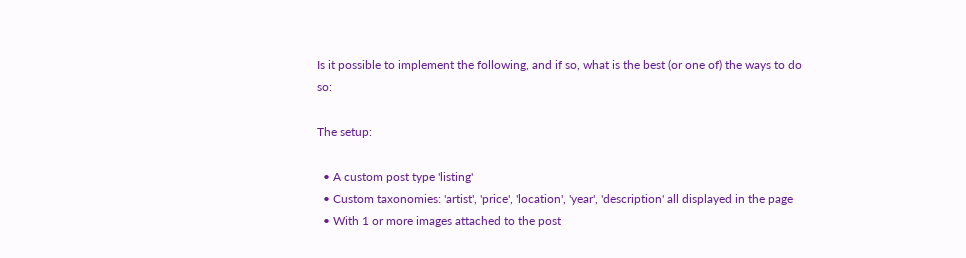Is it possible to implement the following, and if so, what is the best (or one of) the ways to do so:

The setup:

  • A custom post type 'listing'
  • Custom taxonomies: 'artist', 'price', 'location', 'year', 'description' all displayed in the page
  • With 1 or more images attached to the post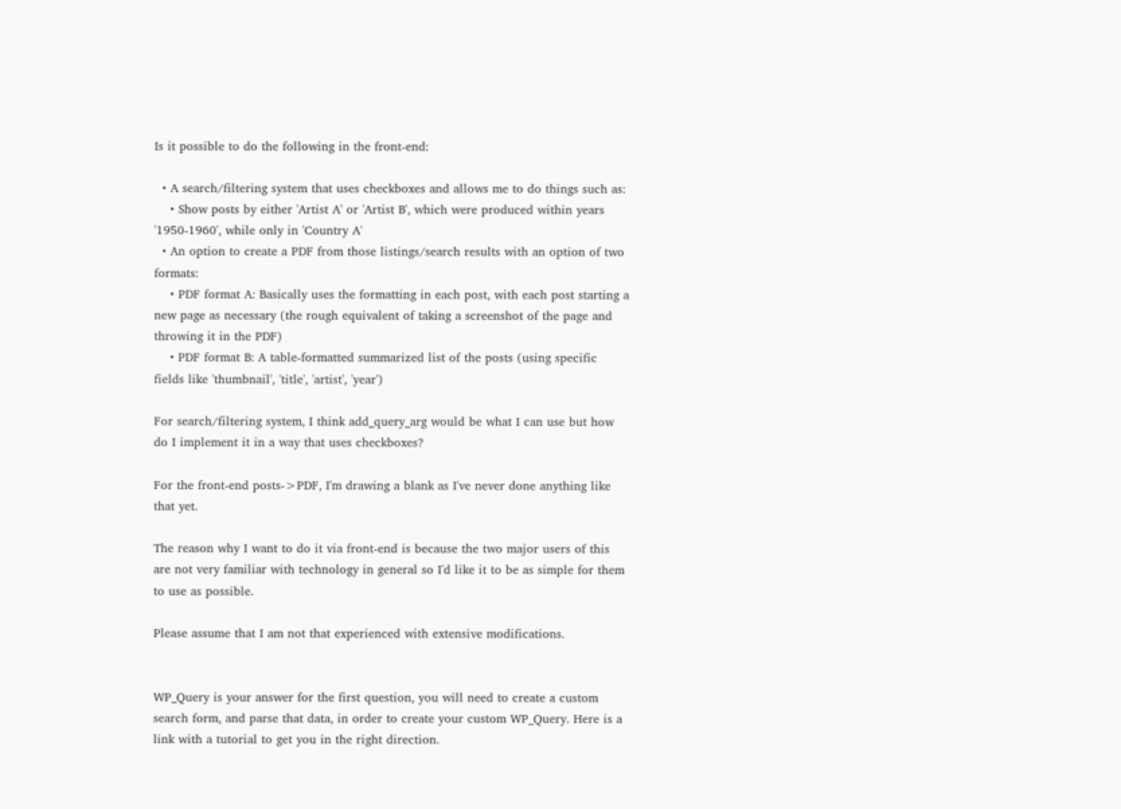Is it possible to do the following in the front-end:

  • A search/filtering system that uses checkboxes and allows me to do things such as:
    • Show posts by either 'Artist A' or 'Artist B', which were produced within years '1950-1960', while only in 'Country A'
  • An option to create a PDF from those listings/search results with an option of two formats:
    • PDF format A: Basically uses the formatting in each post, with each post starting a new page as necessary (the rough equivalent of taking a screenshot of the page and throwing it in the PDF)
    • PDF format B: A table-formatted summarized list of the posts (using specific fields like 'thumbnail', 'title', 'artist', 'year')

For search/filtering system, I think add_query_arg would be what I can use but how do I implement it in a way that uses checkboxes?

For the front-end posts->PDF, I'm drawing a blank as I've never done anything like that yet.

The reason why I want to do it via front-end is because the two major users of this are not very familiar with technology in general so I'd like it to be as simple for them to use as possible.

Please assume that I am not that experienced with extensive modifications.


WP_Query is your answer for the first question, you will need to create a custom search form, and parse that data, in order to create your custom WP_Query. Here is a link with a tutorial to get you in the right direction.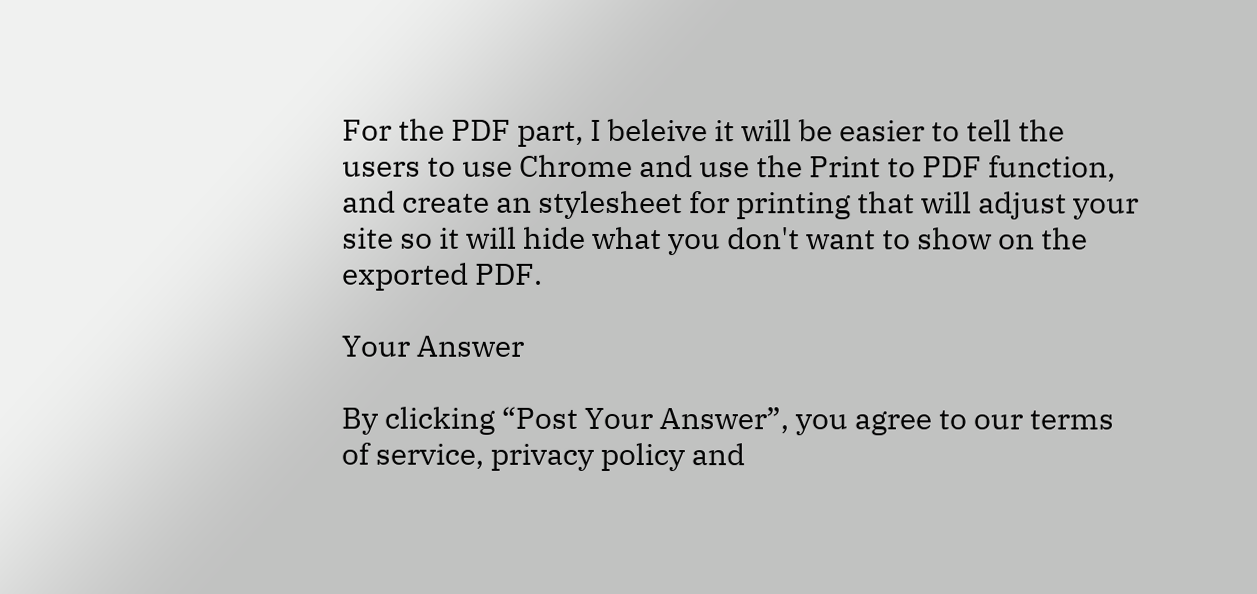For the PDF part, I beleive it will be easier to tell the users to use Chrome and use the Print to PDF function, and create an stylesheet for printing that will adjust your site so it will hide what you don't want to show on the exported PDF.

Your Answer

By clicking “Post Your Answer”, you agree to our terms of service, privacy policy and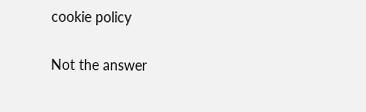cookie policy

Not the answer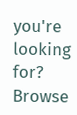you're looking for? Browse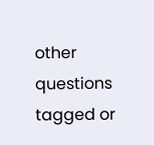other questions tagged or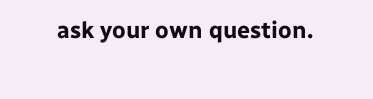ask your own question.